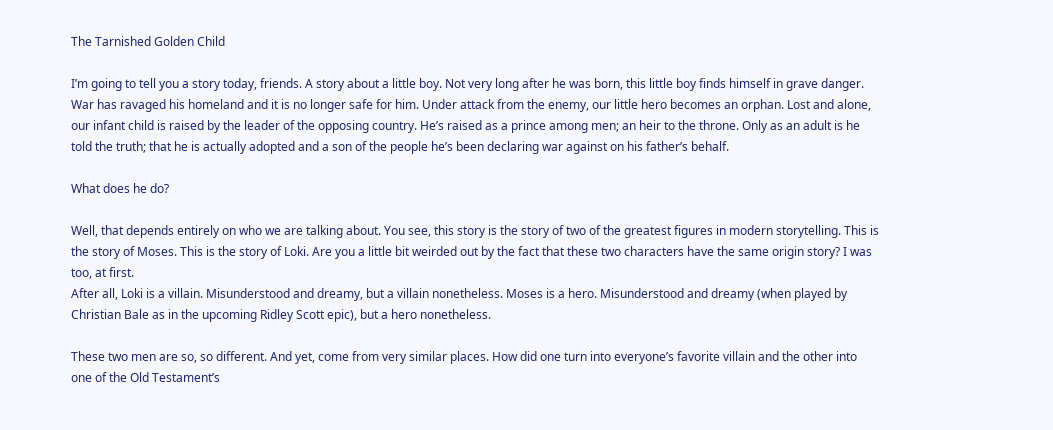The Tarnished Golden Child

I’m going to tell you a story today, friends. A story about a little boy. Not very long after he was born, this little boy finds himself in grave danger. War has ravaged his homeland and it is no longer safe for him. Under attack from the enemy, our little hero becomes an orphan. Lost and alone, our infant child is raised by the leader of the opposing country. He’s raised as a prince among men; an heir to the throne. Only as an adult is he told the truth; that he is actually adopted and a son of the people he’s been declaring war against on his father’s behalf.

What does he do?

Well, that depends entirely on who we are talking about. You see, this story is the story of two of the greatest figures in modern storytelling. This is the story of Moses. This is the story of Loki. Are you a little bit weirded out by the fact that these two characters have the same origin story? I was too, at first.
After all, Loki is a villain. Misunderstood and dreamy, but a villain nonetheless. Moses is a hero. Misunderstood and dreamy (when played by Christian Bale as in the upcoming Ridley Scott epic), but a hero nonetheless.

These two men are so, so different. And yet, come from very similar places. How did one turn into everyone’s favorite villain and the other into one of the Old Testament’s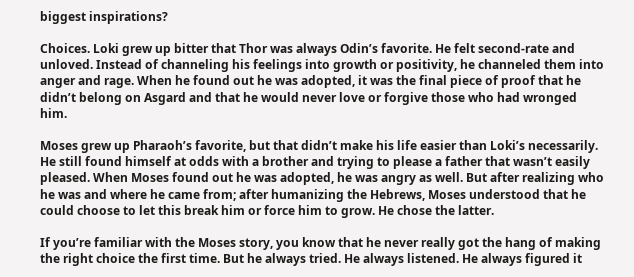biggest inspirations?

Choices. Loki grew up bitter that Thor was always Odin’s favorite. He felt second-rate and unloved. Instead of channeling his feelings into growth or positivity, he channeled them into anger and rage. When he found out he was adopted, it was the final piece of proof that he didn’t belong on Asgard and that he would never love or forgive those who had wronged him.

Moses grew up Pharaoh’s favorite, but that didn’t make his life easier than Loki’s necessarily. He still found himself at odds with a brother and trying to please a father that wasn’t easily pleased. When Moses found out he was adopted, he was angry as well. But after realizing who he was and where he came from; after humanizing the Hebrews, Moses understood that he could choose to let this break him or force him to grow. He chose the latter.

If you’re familiar with the Moses story, you know that he never really got the hang of making the right choice the first time. But he always tried. He always listened. He always figured it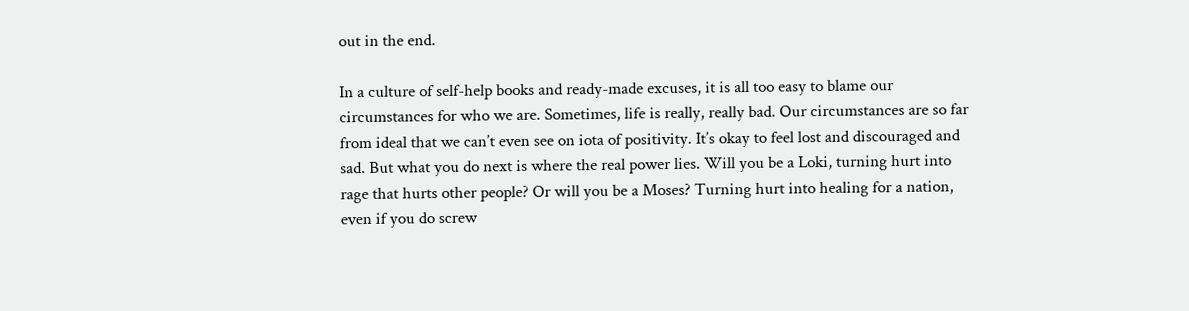out in the end.

In a culture of self-help books and ready-made excuses, it is all too easy to blame our circumstances for who we are. Sometimes, life is really, really bad. Our circumstances are so far from ideal that we can’t even see on iota of positivity. It’s okay to feel lost and discouraged and sad. But what you do next is where the real power lies. Will you be a Loki, turning hurt into rage that hurts other people? Or will you be a Moses? Turning hurt into healing for a nation, even if you do screw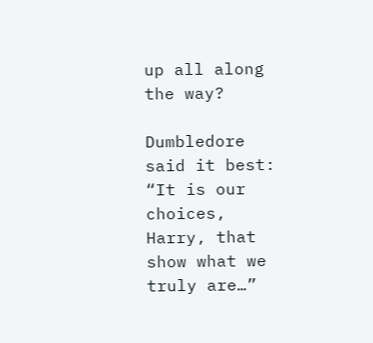up all along the way?

Dumbledore said it best: “It is our choices, Harry, that show what we truly are…”